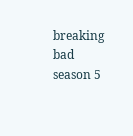breaking bad season 5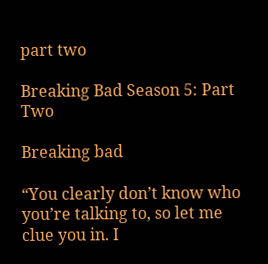part two

Breaking Bad Season 5: Part Two

Breaking bad

“You clearly don’t know who you’re talking to, so let me clue you in. I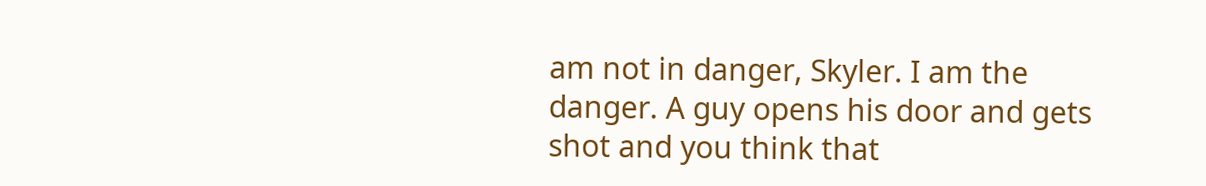am not in danger, Skyler. I am the danger. A guy opens his door and gets shot and you think that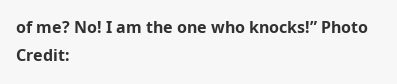of me? No! I am the one who knocks!” Photo Credit: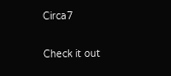Circa7

Check it out